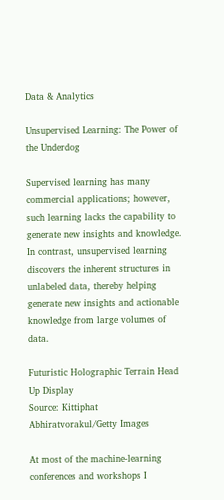Data & Analytics

Unsupervised Learning: The Power of the Underdog

Supervised learning has many commercial applications; however, such learning lacks the capability to generate new insights and knowledge. In contrast, unsupervised learning discovers the inherent structures in unlabeled data, thereby helping generate new insights and actionable knowledge from large volumes of data.

Futuristic Holographic Terrain Head Up Display
Source: Kittiphat Abhiratvorakul/Getty Images

At most of the machine-learning conferences and workshops I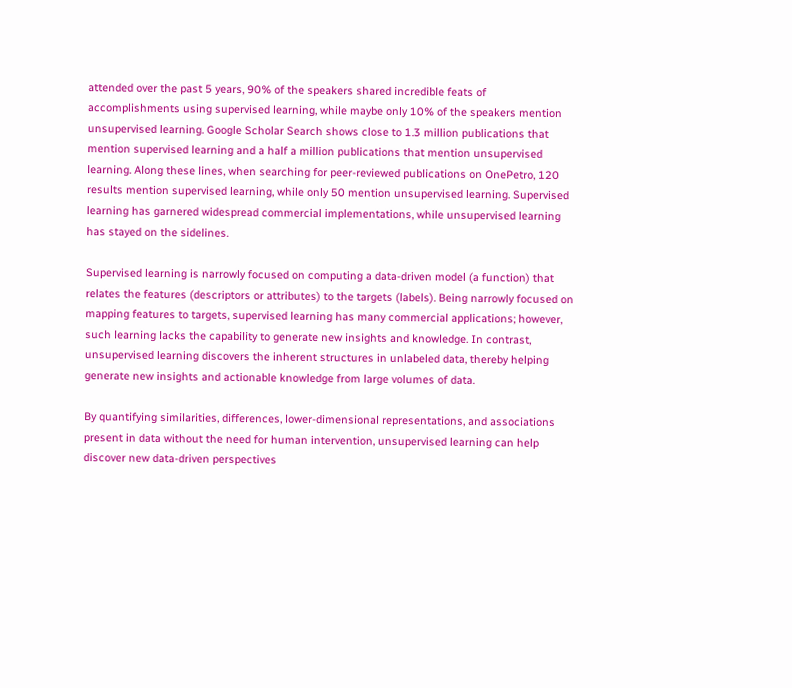attended over the past 5 years, 90% of the speakers shared incredible feats of accomplishments using supervised learning, while maybe only 10% of the speakers mention unsupervised learning. Google Scholar Search shows close to 1.3 million publications that mention supervised learning and a half a million publications that mention unsupervised learning. Along these lines, when searching for peer-reviewed publications on OnePetro, 120 results mention supervised learning, while only 50 mention unsupervised learning. Supervised learning has garnered widespread commercial implementations, while unsupervised learning has stayed on the sidelines.

Supervised learning is narrowly focused on computing a data-driven model (a function) that relates the features (descriptors or attributes) to the targets (labels). Being narrowly focused on mapping features to targets, supervised learning has many commercial applications; however, such learning lacks the capability to generate new insights and knowledge. In contrast, unsupervised learning discovers the inherent structures in unlabeled data, thereby helping generate new insights and actionable knowledge from large volumes of data.

By quantifying similarities, differences, lower-dimensional representations, and associations present in data without the need for human intervention, unsupervised learning can help discover new data-driven perspectives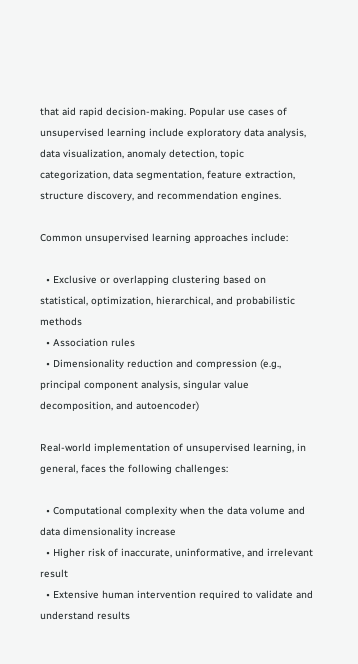that aid rapid decision-making. Popular use cases of unsupervised learning include exploratory data analysis, data visualization, anomaly detection, topic categorization, data segmentation, feature extraction, structure discovery, and recommendation engines.

Common unsupervised learning approaches include:

  • Exclusive or overlapping clustering based on statistical, optimization, hierarchical, and probabilistic methods
  • Association rules
  • Dimensionality reduction and compression (e.g., principal component analysis, singular value decomposition, and autoencoder)

Real-world implementation of unsupervised learning, in general, faces the following challenges:

  • Computational complexity when the data volume and data dimensionality increase
  • Higher risk of inaccurate, uninformative, and irrelevant result
  • Extensive human intervention required to validate and understand results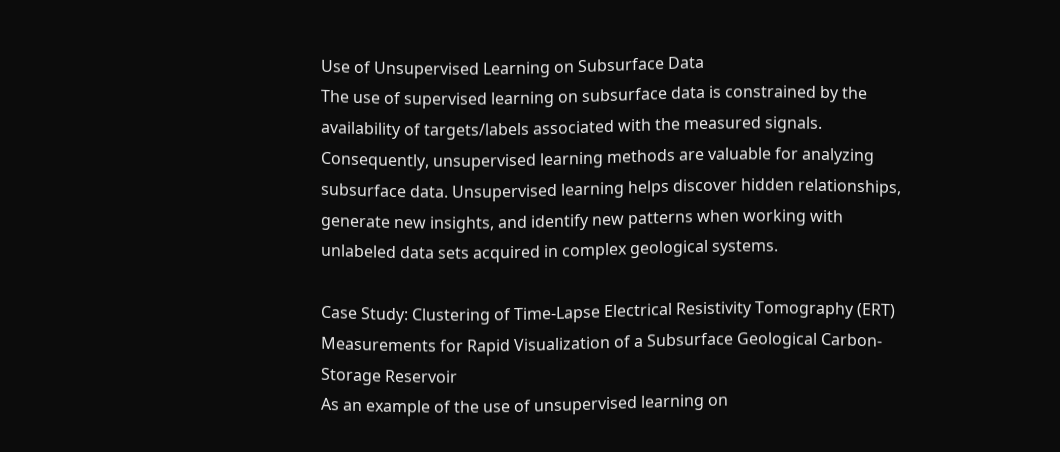Use of Unsupervised Learning on Subsurface Data
The use of supervised learning on subsurface data is constrained by the availability of targets/labels associated with the measured signals. Consequently, unsupervised learning methods are valuable for analyzing subsurface data. Unsupervised learning helps discover hidden relationships, generate new insights, and identify new patterns when working with unlabeled data sets acquired in complex geological systems.

Case Study: Clustering of Time-Lapse Electrical Resistivity Tomography (ERT) Measurements for Rapid Visualization of a Subsurface Geological Carbon-Storage Reservoir
As an example of the use of unsupervised learning on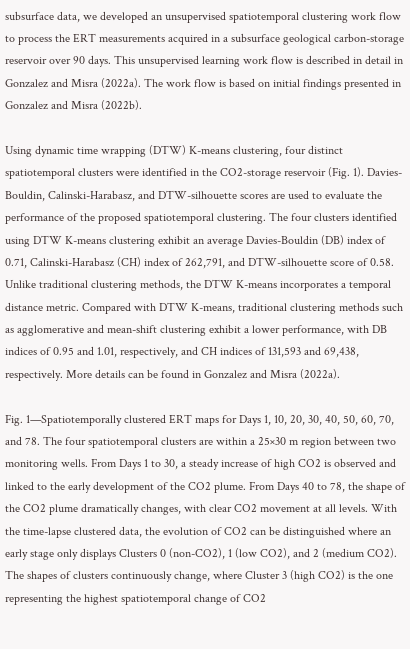subsurface data, we developed an unsupervised spatiotemporal clustering work flow to process the ERT measurements acquired in a subsurface geological carbon-storage reservoir over 90 days. This unsupervised learning work flow is described in detail in Gonzalez and Misra (2022a). The work flow is based on initial findings presented in Gonzalez and Misra (2022b).

Using dynamic time wrapping (DTW) K-means clustering, four distinct spatiotemporal clusters were identified in the CO2-storage reservoir (Fig. 1). Davies-Bouldin, Calinski-Harabasz, and DTW-silhouette scores are used to evaluate the performance of the proposed spatiotemporal clustering. The four clusters identified using DTW K-means clustering exhibit an average Davies-Bouldin (DB) index of 0.71, Calinski-Harabasz (CH) index of 262,791, and DTW-silhouette score of 0.58. Unlike traditional clustering methods, the DTW K-means incorporates a temporal distance metric. Compared with DTW K-means, traditional clustering methods such as agglomerative and mean-shift clustering exhibit a lower performance, with DB indices of 0.95 and 1.01, respectively, and CH indices of 131,593 and 69,438, respectively. More details can be found in Gonzalez and Misra (2022a).

Fig. 1—Spatiotemporally clustered ERT maps for Days 1, 10, 20, 30, 40, 50, 60, 70, and 78. The four spatiotemporal clusters are within a 25×30 m region between two monitoring wells. From Days 1 to 30, a steady increase of high CO2 is observed and linked to the early development of the CO2 plume. From Days 40 to 78, the shape of the CO2 plume dramatically changes, with clear CO2 movement at all levels. With the time-lapse clustered data, the evolution of CO2 can be distinguished where an early stage only displays Clusters 0 (non-CO2), 1 (low CO2), and 2 (medium CO2). The shapes of clusters continuously change, where Cluster 3 (high CO2) is the one representing the highest spatiotemporal change of CO2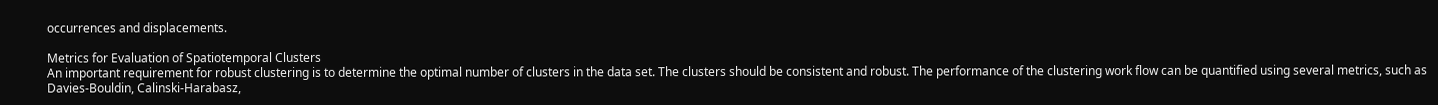occurrences and displacements.

Metrics for Evaluation of Spatiotemporal Clusters
An important requirement for robust clustering is to determine the optimal number of clusters in the data set. The clusters should be consistent and robust. The performance of the clustering work flow can be quantified using several metrics, such as Davies-Bouldin, Calinski-Harabasz,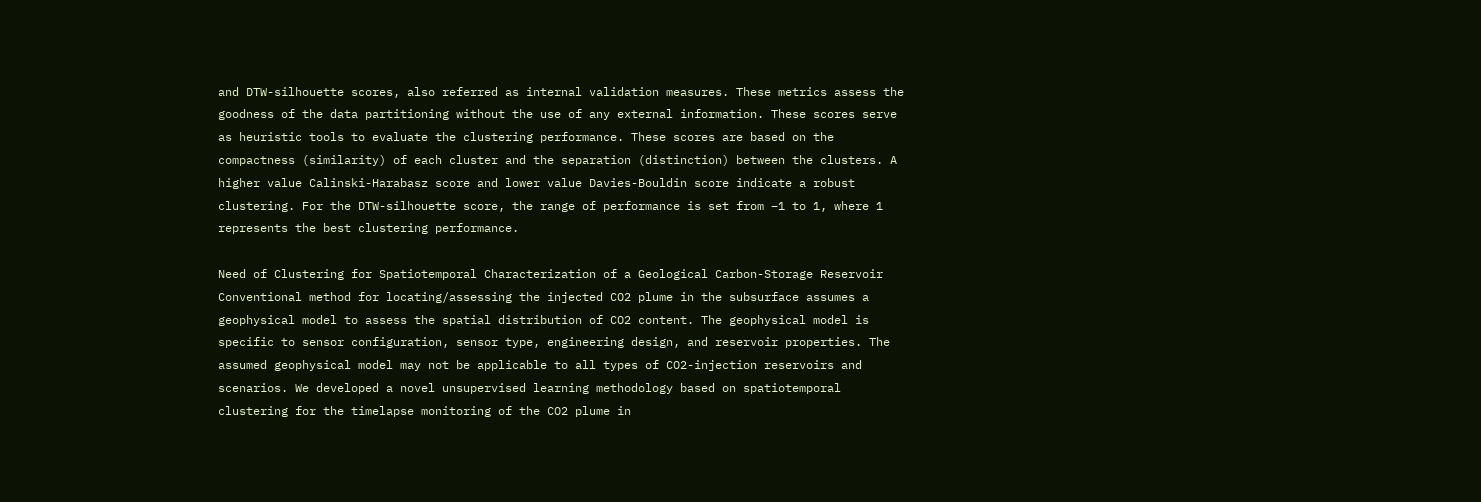and DTW-silhouette scores, also referred as internal validation measures. These metrics assess the goodness of the data partitioning without the use of any external information. These scores serve as heuristic tools to evaluate the clustering performance. These scores are based on the compactness (similarity) of each cluster and the separation (distinction) between the clusters. A higher value Calinski-Harabasz score and lower value Davies-Bouldin score indicate a robust clustering. For the DTW-silhouette score, the range of performance is set from −1 to 1, where 1 represents the best clustering performance.

Need of Clustering for Spatiotemporal Characterization of a Geological Carbon-Storage Reservoir
Conventional method for locating/assessing the injected CO2 plume in the subsurface assumes a geophysical model to assess the spatial distribution of CO2 content. The geophysical model is specific to sensor configuration, sensor type, engineering design, and reservoir properties. The assumed geophysical model may not be applicable to all types of CO2-injection reservoirs and scenarios. We developed a novel unsupervised learning methodology based on spatiotemporal clustering for the timelapse monitoring of the CO2 plume in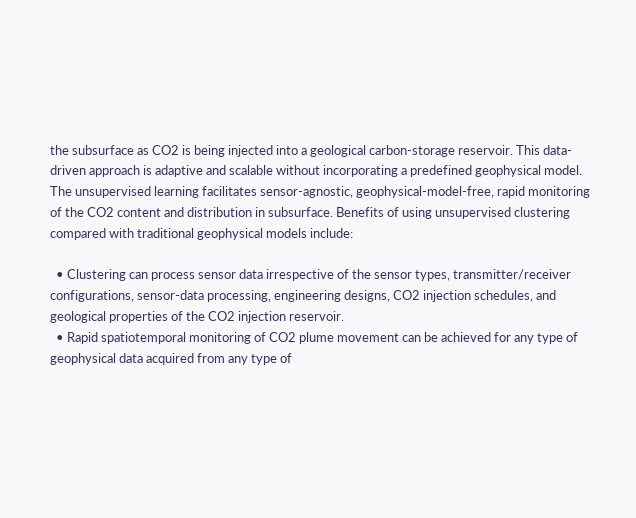the subsurface as CO2 is being injected into a geological carbon-storage reservoir. This data-driven approach is adaptive and scalable without incorporating a predefined geophysical model. The unsupervised learning facilitates sensor-agnostic, geophysical-model-free, rapid monitoring of the CO2 content and distribution in subsurface. Benefits of using unsupervised clustering compared with traditional geophysical models include:

  • Clustering can process sensor data irrespective of the sensor types, transmitter/receiver configurations, sensor-data processing, engineering designs, CO2 injection schedules, and geological properties of the CO2 injection reservoir.
  • Rapid spatiotemporal monitoring of CO2 plume movement can be achieved for any type of geophysical data acquired from any type of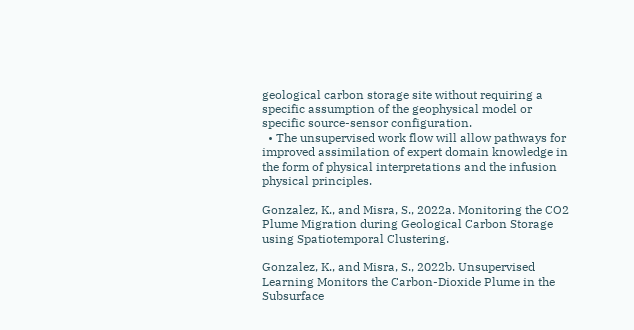geological carbon storage site without requiring a specific assumption of the geophysical model or specific source-sensor configuration.
  • The unsupervised work flow will allow pathways for improved assimilation of expert domain knowledge in the form of physical interpretations and the infusion physical principles.

Gonzalez, K., and Misra, S., 2022a. Monitoring the CO2 Plume Migration during Geological Carbon Storage using Spatiotemporal Clustering.

Gonzalez, K., and Misra, S., 2022b. Unsupervised Learning Monitors the Carbon-Dioxide Plume in the Subsurface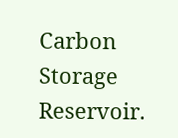Carbon Storage Reservoir.